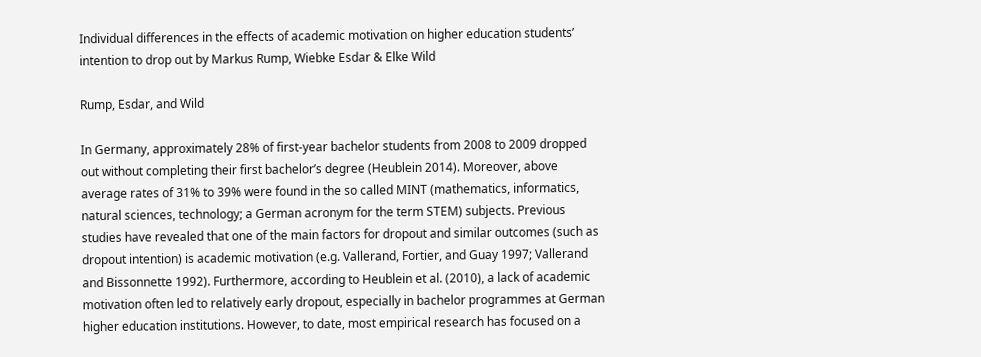Individual differences in the effects of academic motivation on higher education students’ intention to drop out by Markus Rump, Wiebke Esdar & Elke Wild

Rump, Esdar, and Wild

In Germany, approximately 28% of first-year bachelor students from 2008 to 2009 dropped out without completing their first bachelor’s degree (Heublein 2014). Moreover, above average rates of 31% to 39% were found in the so called MINT (mathematics, informatics, natural sciences, technology; a German acronym for the term STEM) subjects. Previous studies have revealed that one of the main factors for dropout and similar outcomes (such as dropout intention) is academic motivation (e.g. Vallerand, Fortier, and Guay 1997; Vallerand and Bissonnette 1992). Furthermore, according to Heublein et al. (2010), a lack of academic motivation often led to relatively early dropout, especially in bachelor programmes at German higher education institutions. However, to date, most empirical research has focused on a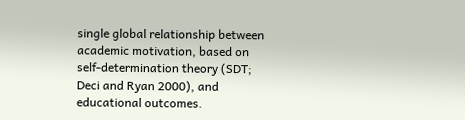single global relationship between academic motivation, based on self-determination theory (SDT; Deci and Ryan 2000), and educational outcomes.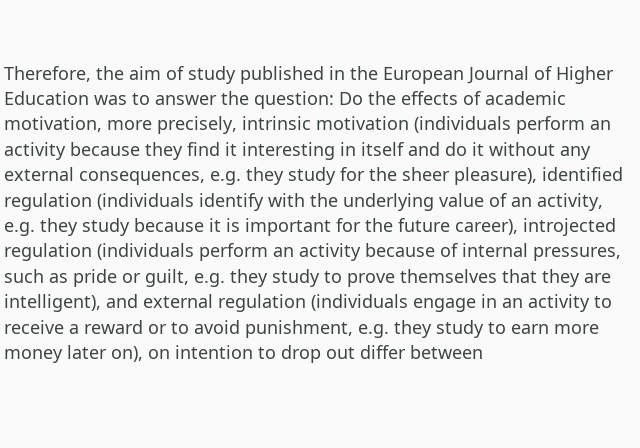Therefore, the aim of study published in the European Journal of Higher Education was to answer the question: Do the effects of academic motivation, more precisely, intrinsic motivation (individuals perform an activity because they find it interesting in itself and do it without any external consequences, e.g. they study for the sheer pleasure), identified regulation (individuals identify with the underlying value of an activity, e.g. they study because it is important for the future career), introjected regulation (individuals perform an activity because of internal pressures, such as pride or guilt, e.g. they study to prove themselves that they are intelligent), and external regulation (individuals engage in an activity to receive a reward or to avoid punishment, e.g. they study to earn more money later on), on intention to drop out differ between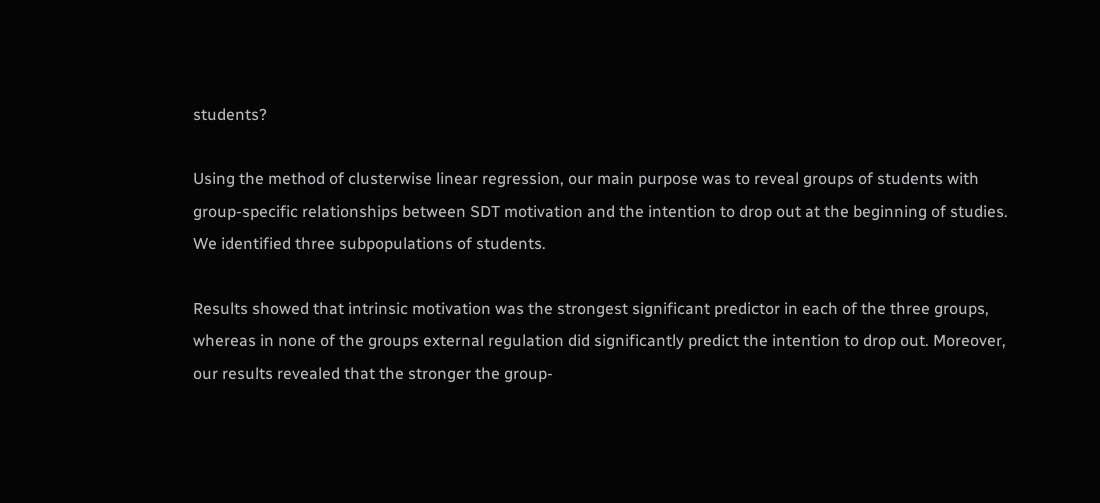students?

Using the method of clusterwise linear regression, our main purpose was to reveal groups of students with group-specific relationships between SDT motivation and the intention to drop out at the beginning of studies. We identified three subpopulations of students.

Results showed that intrinsic motivation was the strongest significant predictor in each of the three groups, whereas in none of the groups external regulation did significantly predict the intention to drop out. Moreover, our results revealed that the stronger the group-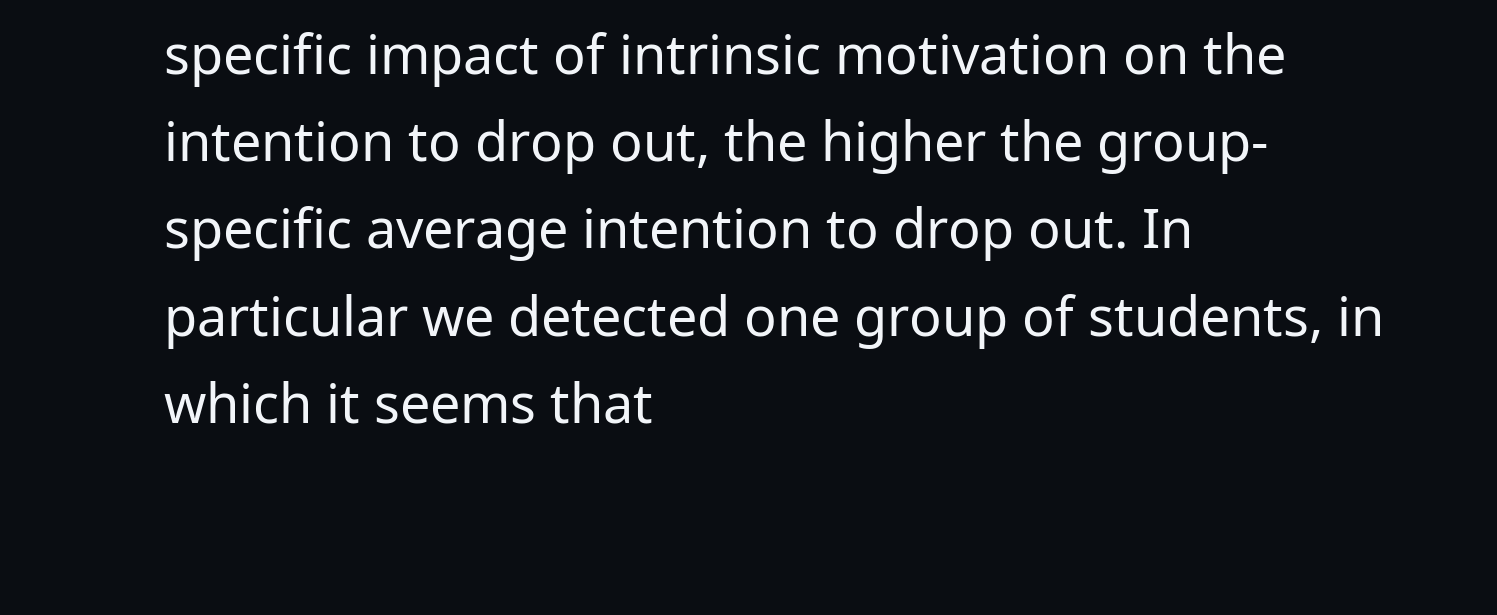specific impact of intrinsic motivation on the intention to drop out, the higher the group-specific average intention to drop out. In particular we detected one group of students, in which it seems that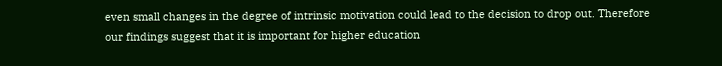even small changes in the degree of intrinsic motivation could lead to the decision to drop out. Therefore our findings suggest that it is important for higher education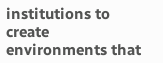institutions to create environments that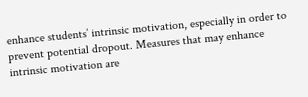enhance students’ intrinsic motivation, especially in order to prevent potential dropout. Measures that may enhance intrinsic motivation are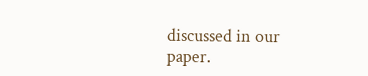discussed in our paper.